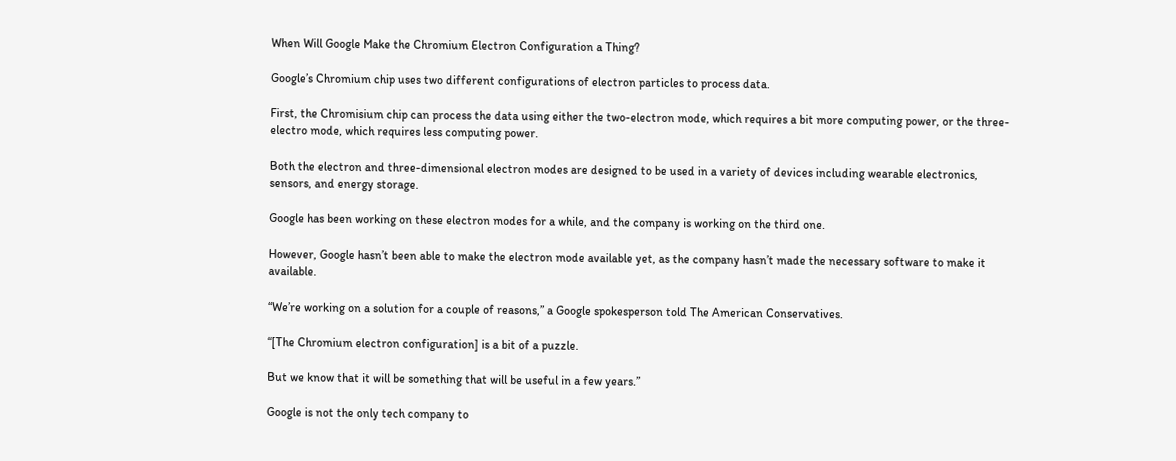When Will Google Make the Chromium Electron Configuration a Thing?

Google’s Chromium chip uses two different configurations of electron particles to process data.

First, the Chromisium chip can process the data using either the two-electron mode, which requires a bit more computing power, or the three-electro mode, which requires less computing power.

Both the electron and three-dimensional electron modes are designed to be used in a variety of devices including wearable electronics, sensors, and energy storage.

Google has been working on these electron modes for a while, and the company is working on the third one.

However, Google hasn’t been able to make the electron mode available yet, as the company hasn’t made the necessary software to make it available.

“We’re working on a solution for a couple of reasons,” a Google spokesperson told The American Conservatives.

“[The Chromium electron configuration] is a bit of a puzzle.

But we know that it will be something that will be useful in a few years.”

Google is not the only tech company to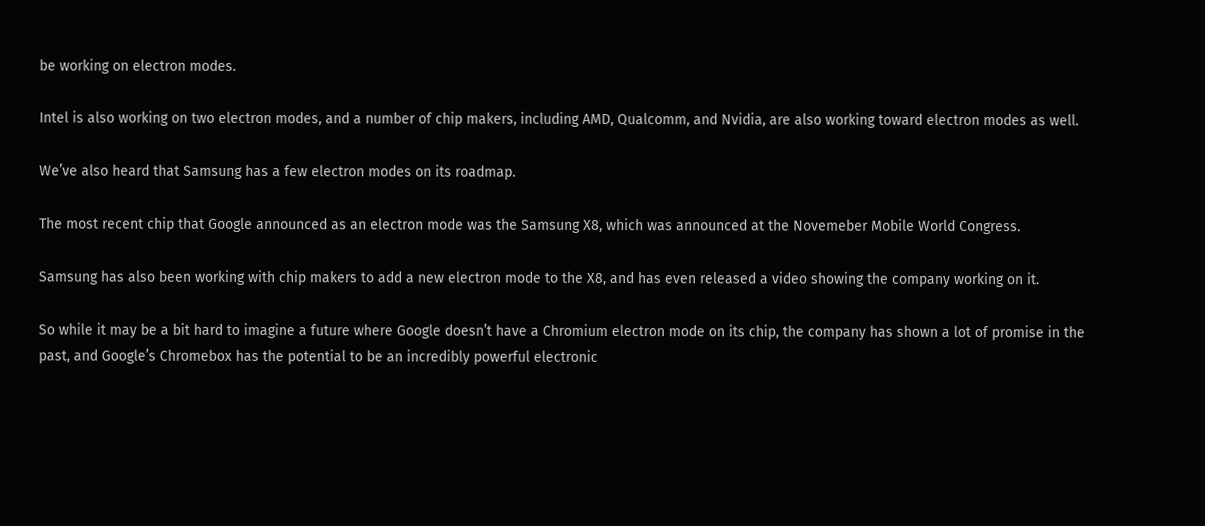be working on electron modes.

Intel is also working on two electron modes, and a number of chip makers, including AMD, Qualcomm, and Nvidia, are also working toward electron modes as well.

We’ve also heard that Samsung has a few electron modes on its roadmap.

The most recent chip that Google announced as an electron mode was the Samsung X8, which was announced at the Novemeber Mobile World Congress.

Samsung has also been working with chip makers to add a new electron mode to the X8, and has even released a video showing the company working on it.

So while it may be a bit hard to imagine a future where Google doesn’t have a Chromium electron mode on its chip, the company has shown a lot of promise in the past, and Google’s Chromebox has the potential to be an incredibly powerful electronic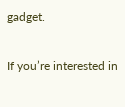gadget.

If you’re interested in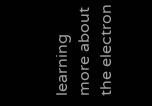learning more about the electron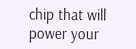chip that will power your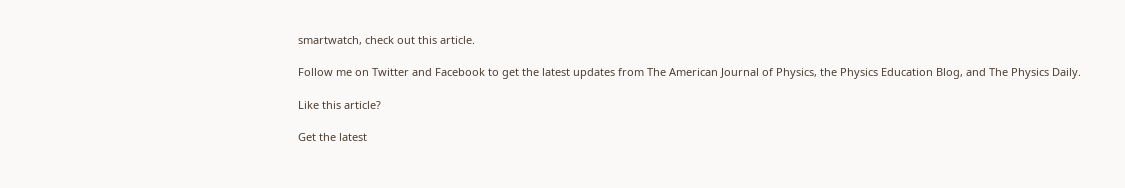smartwatch, check out this article.

Follow me on Twitter and Facebook to get the latest updates from The American Journal of Physics, the Physics Education Blog, and The Physics Daily.

Like this article?

Get the latest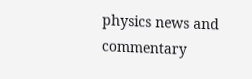physics news and commentary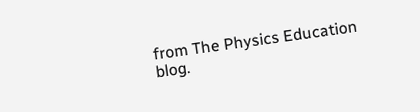from The Physics Education blog.